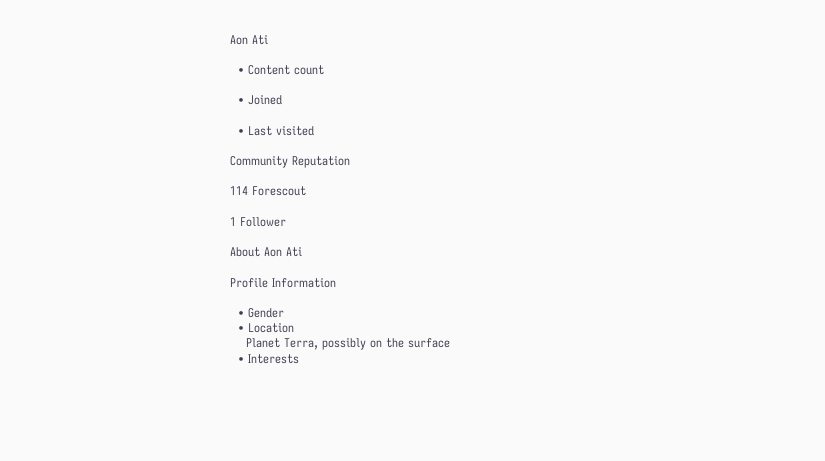Aon Ati

  • Content count

  • Joined

  • Last visited

Community Reputation

114 Forescout

1 Follower

About Aon Ati

Profile Information

  • Gender
  • Location
    Planet Terra, possibly on the surface
  • Interests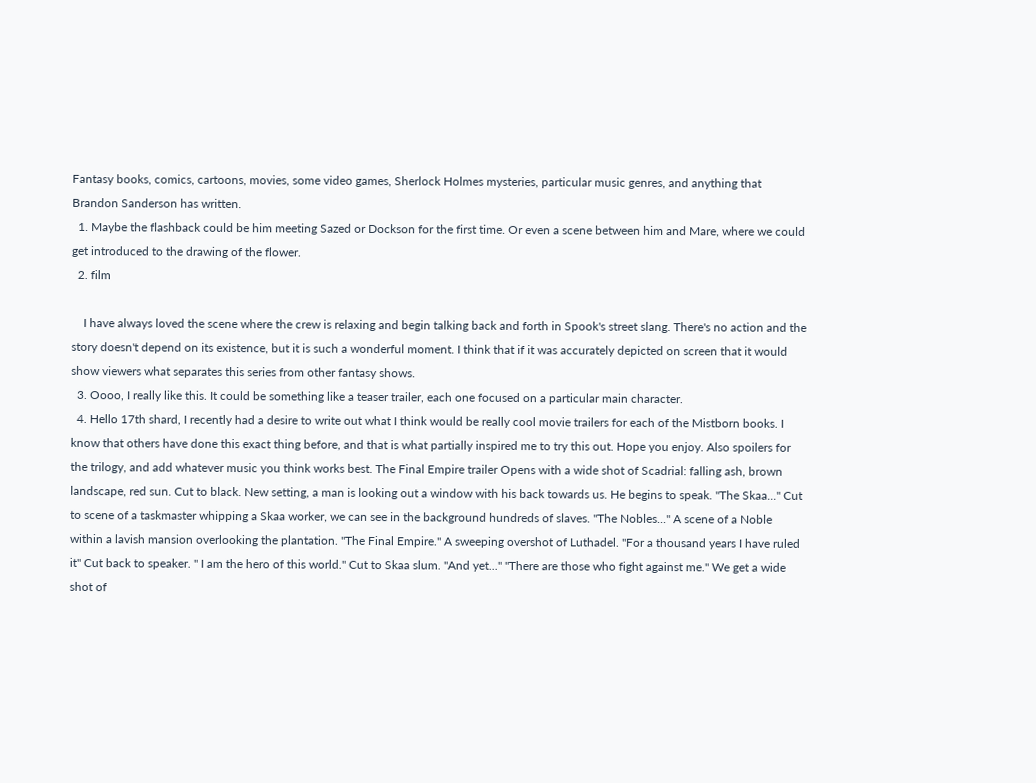Fantasy books, comics, cartoons, movies, some video games, Sherlock Holmes mysteries, particular music genres, and anything that Brandon Sanderson has written.
  1. Maybe the flashback could be him meeting Sazed or Dockson for the first time. Or even a scene between him and Mare, where we could get introduced to the drawing of the flower.
  2. film

    I have always loved the scene where the crew is relaxing and begin talking back and forth in Spook's street slang. There's no action and the story doesn't depend on its existence, but it is such a wonderful moment. I think that if it was accurately depicted on screen that it would show viewers what separates this series from other fantasy shows.
  3. Oooo, I really like this. It could be something like a teaser trailer, each one focused on a particular main character.
  4. Hello 17th shard, I recently had a desire to write out what I think would be really cool movie trailers for each of the Mistborn books. I know that others have done this exact thing before, and that is what partially inspired me to try this out. Hope you enjoy. Also spoilers for the trilogy, and add whatever music you think works best. The Final Empire trailer Opens with a wide shot of Scadrial: falling ash, brown landscape, red sun. Cut to black. New setting, a man is looking out a window with his back towards us. He begins to speak. "The Skaa..." Cut to scene of a taskmaster whipping a Skaa worker, we can see in the background hundreds of slaves. "The Nobles..." A scene of a Noble within a lavish mansion overlooking the plantation. "The Final Empire." A sweeping overshot of Luthadel. "For a thousand years I have ruled it" Cut back to speaker. " I am the hero of this world." Cut to Skaa slum. "And yet..." "There are those who fight against me." We get a wide shot of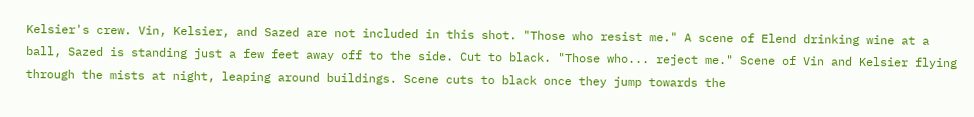Kelsier's crew. Vin, Kelsier, and Sazed are not included in this shot. "Those who resist me." A scene of Elend drinking wine at a ball, Sazed is standing just a few feet away off to the side. Cut to black. "Those who... reject me." Scene of Vin and Kelsier flying through the mists at night, leaping around buildings. Scene cuts to black once they jump towards the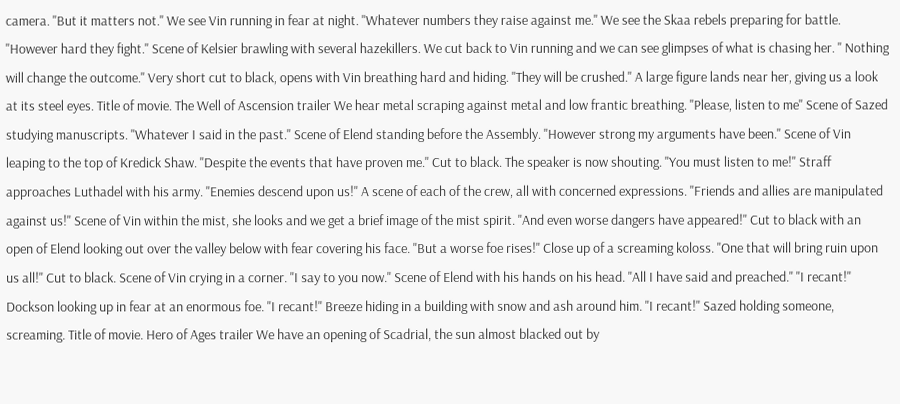camera. "But it matters not." We see Vin running in fear at night. "Whatever numbers they raise against me." We see the Skaa rebels preparing for battle. "However hard they fight." Scene of Kelsier brawling with several hazekillers. We cut back to Vin running and we can see glimpses of what is chasing her. " Nothing will change the outcome." Very short cut to black, opens with Vin breathing hard and hiding. "They will be crushed." A large figure lands near her, giving us a look at its steel eyes. Title of movie. The Well of Ascension trailer We hear metal scraping against metal and low frantic breathing. "Please, listen to me" Scene of Sazed studying manuscripts. "Whatever I said in the past." Scene of Elend standing before the Assembly. "However strong my arguments have been." Scene of Vin leaping to the top of Kredick Shaw. "Despite the events that have proven me." Cut to black. The speaker is now shouting. "You must listen to me!" Straff approaches Luthadel with his army. "Enemies descend upon us!" A scene of each of the crew, all with concerned expressions. "Friends and allies are manipulated against us!" Scene of Vin within the mist, she looks and we get a brief image of the mist spirit. "And even worse dangers have appeared!" Cut to black with an open of Elend looking out over the valley below with fear covering his face. "But a worse foe rises!" Close up of a screaming koloss. "One that will bring ruin upon us all!" Cut to black. Scene of Vin crying in a corner. "I say to you now." Scene of Elend with his hands on his head. "All I have said and preached." "I recant!" Dockson looking up in fear at an enormous foe. "I recant!" Breeze hiding in a building with snow and ash around him. "I recant!" Sazed holding someone, screaming. Title of movie. Hero of Ages trailer We have an opening of Scadrial, the sun almost blacked out by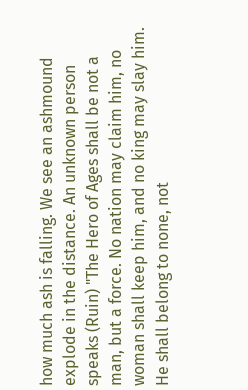how much ash is falling. We see an ashmound explode in the distance. An unknown person speaks (Ruin) "The Hero of Ages shall be not a man, but a force. No nation may claim him, no woman shall keep him, and no king may slay him. He shall belong to none, not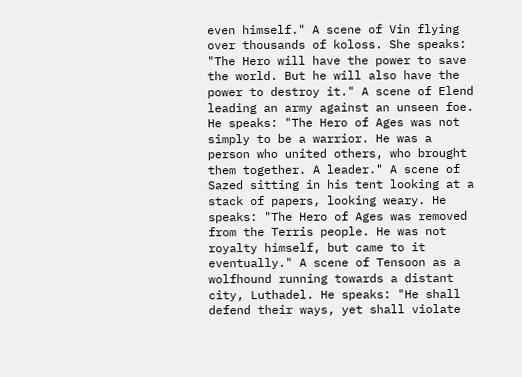even himself." A scene of Vin flying over thousands of koloss. She speaks: "The Hero will have the power to save the world. But he will also have the power to destroy it." A scene of Elend leading an army against an unseen foe. He speaks: "The Hero of Ages was not simply to be a warrior. He was a person who united others, who brought them together. A leader." A scene of Sazed sitting in his tent looking at a stack of papers, looking weary. He speaks: "The Hero of Ages was removed from the Terris people. He was not royalty himself, but came to it eventually." A scene of Tensoon as a wolfhound running towards a distant city, Luthadel. He speaks: "He shall defend their ways, yet shall violate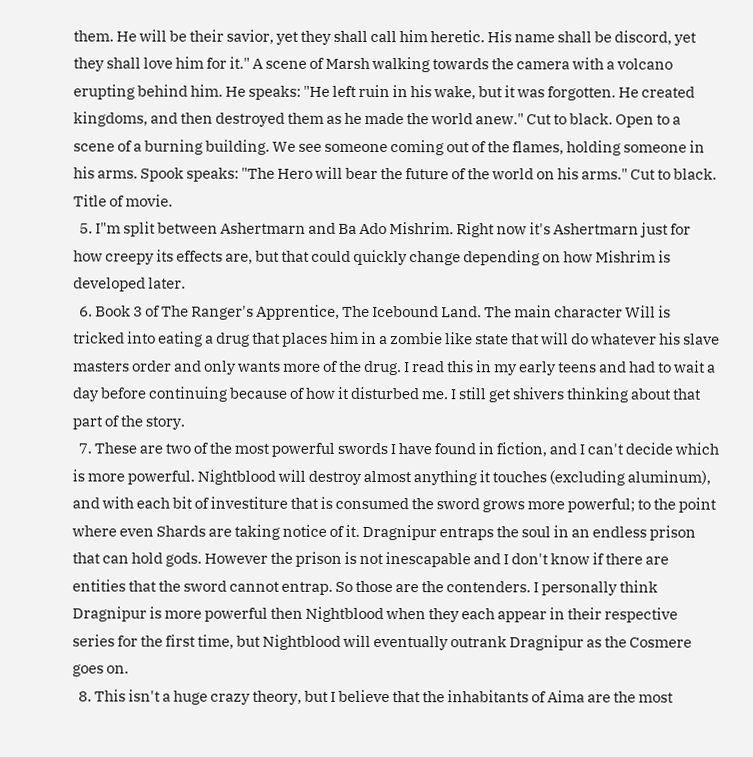them. He will be their savior, yet they shall call him heretic. His name shall be discord, yet they shall love him for it." A scene of Marsh walking towards the camera with a volcano erupting behind him. He speaks: "He left ruin in his wake, but it was forgotten. He created kingdoms, and then destroyed them as he made the world anew." Cut to black. Open to a scene of a burning building. We see someone coming out of the flames, holding someone in his arms. Spook speaks: "The Hero will bear the future of the world on his arms." Cut to black. Title of movie.
  5. I"m split between Ashertmarn and Ba Ado Mishrim. Right now it's Ashertmarn just for how creepy its effects are, but that could quickly change depending on how Mishrim is developed later.
  6. Book 3 of The Ranger's Apprentice, The Icebound Land. The main character Will is tricked into eating a drug that places him in a zombie like state that will do whatever his slave masters order and only wants more of the drug. I read this in my early teens and had to wait a day before continuing because of how it disturbed me. I still get shivers thinking about that part of the story.
  7. These are two of the most powerful swords I have found in fiction, and I can't decide which is more powerful. Nightblood will destroy almost anything it touches (excluding aluminum), and with each bit of investiture that is consumed the sword grows more powerful; to the point where even Shards are taking notice of it. Dragnipur entraps the soul in an endless prison that can hold gods. However the prison is not inescapable and I don't know if there are entities that the sword cannot entrap. So those are the contenders. I personally think Dragnipur is more powerful then Nightblood when they each appear in their respective series for the first time, but Nightblood will eventually outrank Dragnipur as the Cosmere goes on.
  8. This isn't a huge crazy theory, but I believe that the inhabitants of Aima are the most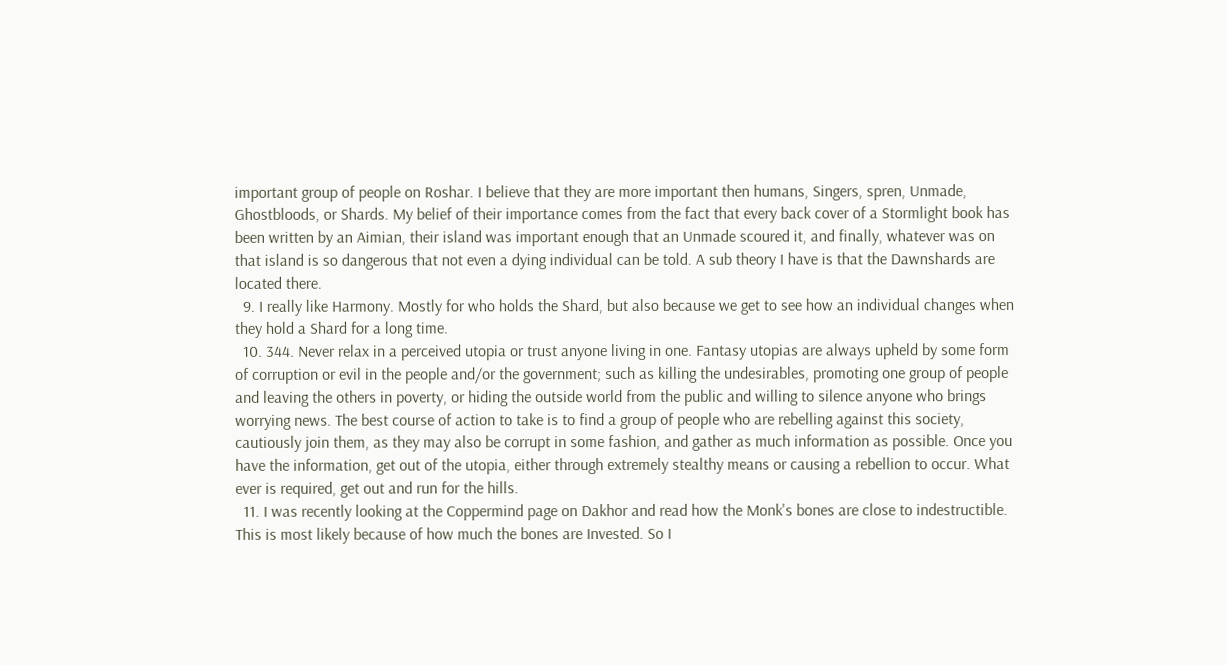important group of people on Roshar. I believe that they are more important then humans, Singers, spren, Unmade, Ghostbloods, or Shards. My belief of their importance comes from the fact that every back cover of a Stormlight book has been written by an Aimian, their island was important enough that an Unmade scoured it, and finally, whatever was on that island is so dangerous that not even a dying individual can be told. A sub theory I have is that the Dawnshards are located there.
  9. I really like Harmony. Mostly for who holds the Shard, but also because we get to see how an individual changes when they hold a Shard for a long time.
  10. 344. Never relax in a perceived utopia or trust anyone living in one. Fantasy utopias are always upheld by some form of corruption or evil in the people and/or the government; such as killing the undesirables, promoting one group of people and leaving the others in poverty, or hiding the outside world from the public and willing to silence anyone who brings worrying news. The best course of action to take is to find a group of people who are rebelling against this society, cautiously join them, as they may also be corrupt in some fashion, and gather as much information as possible. Once you have the information, get out of the utopia, either through extremely stealthy means or causing a rebellion to occur. What ever is required, get out and run for the hills.
  11. I was recently looking at the Coppermind page on Dakhor and read how the Monk's bones are close to indestructible. This is most likely because of how much the bones are Invested. So I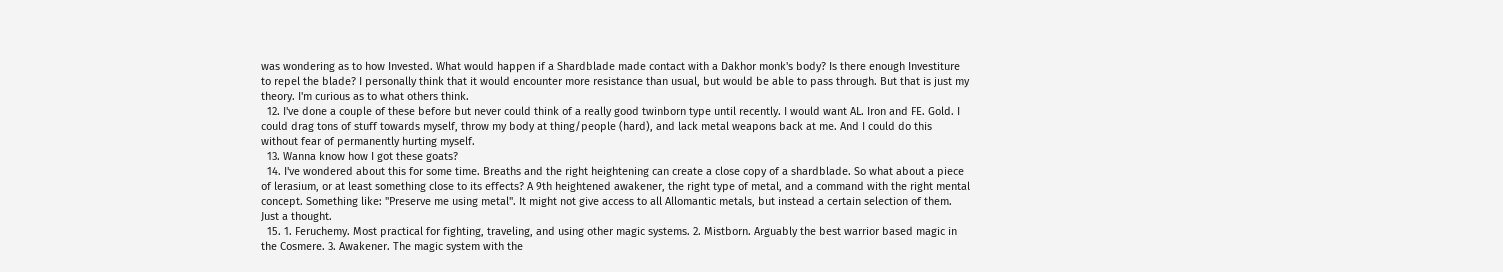was wondering as to how Invested. What would happen if a Shardblade made contact with a Dakhor monk's body? Is there enough Investiture to repel the blade? I personally think that it would encounter more resistance than usual, but would be able to pass through. But that is just my theory. I'm curious as to what others think.
  12. I've done a couple of these before but never could think of a really good twinborn type until recently. I would want AL. Iron and FE. Gold. I could drag tons of stuff towards myself, throw my body at thing/people (hard), and lack metal weapons back at me. And I could do this without fear of permanently hurting myself.
  13. Wanna know how I got these goats?
  14. I've wondered about this for some time. Breaths and the right heightening can create a close copy of a shardblade. So what about a piece of lerasium, or at least something close to its effects? A 9th heightened awakener, the right type of metal, and a command with the right mental concept. Something like: "Preserve me using metal". It might not give access to all Allomantic metals, but instead a certain selection of them. Just a thought.
  15. 1. Feruchemy. Most practical for fighting, traveling, and using other magic systems. 2. Mistborn. Arguably the best warrior based magic in the Cosmere. 3. Awakener. The magic system with the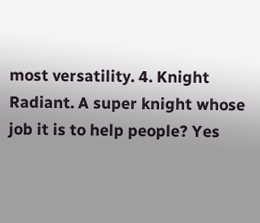most versatility. 4. Knight Radiant. A super knight whose job it is to help people? Yes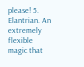please! 5. Elantrian. An extremely flexible magic that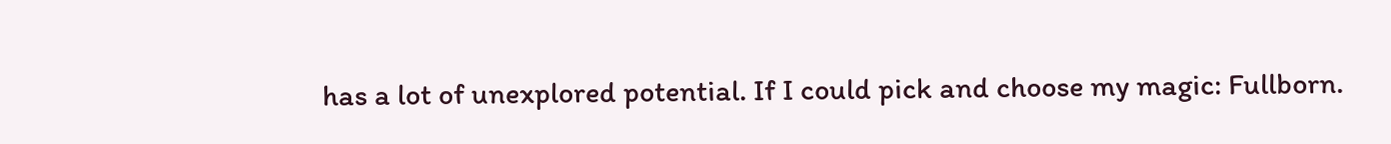has a lot of unexplored potential. If I could pick and choose my magic: Fullborn.